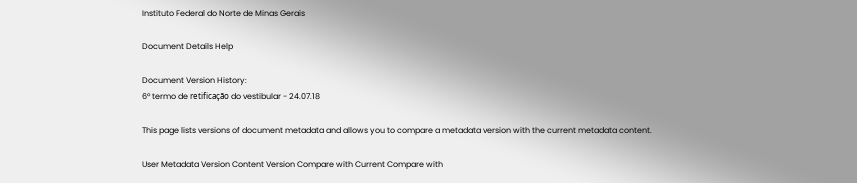Instituto Federal do Norte de Minas Gerais

Document Details Help

Document Version History:
6º termo de retificação do vestibular - 24.07.18

This page lists versions of document metadata and allows you to compare a metadata version with the current metadata content.

User Metadata Version Content Version Compare with Current Compare with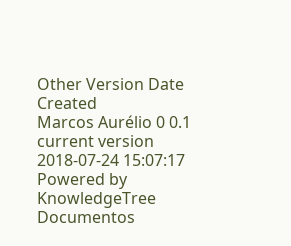Other Version Date Created
Marcos Aurélio 0 0.1 current version 2018-07-24 15:07:17
Powered by KnowledgeTree Documentos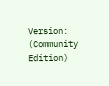Version: (Community Edition)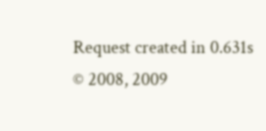Request created in 0.631s
© 2008, 2009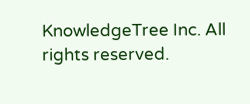KnowledgeTree Inc. All rights reserved.